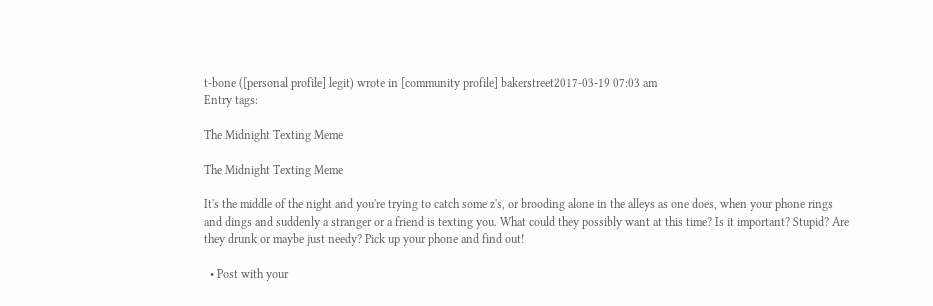t-bone ([personal profile] legit) wrote in [community profile] bakerstreet2017-03-19 07:03 am
Entry tags:

The Midnight Texting Meme

The Midnight Texting Meme

It's the middle of the night and you're trying to catch some z's, or brooding alone in the alleys as one does, when your phone rings and dings and suddenly a stranger or a friend is texting you. What could they possibly want at this time? Is it important? Stupid? Are they drunk or maybe just needy? Pick up your phone and find out!

  • Post with your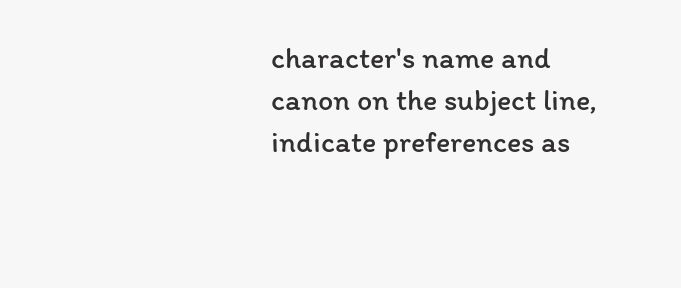character's name and canon on the subject line, indicate preferences as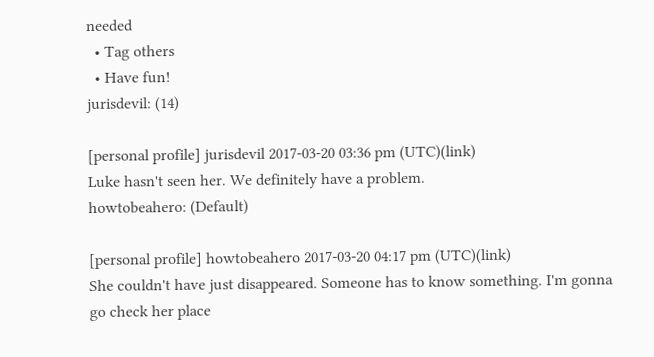needed
  • Tag others
  • Have fun!
jurisdevil: (14)

[personal profile] jurisdevil 2017-03-20 03:36 pm (UTC)(link)
Luke hasn't seen her. We definitely have a problem.
howtobeahero: (Default)

[personal profile] howtobeahero 2017-03-20 04:17 pm (UTC)(link)
She couldn't have just disappeared. Someone has to know something. I'm gonna go check her place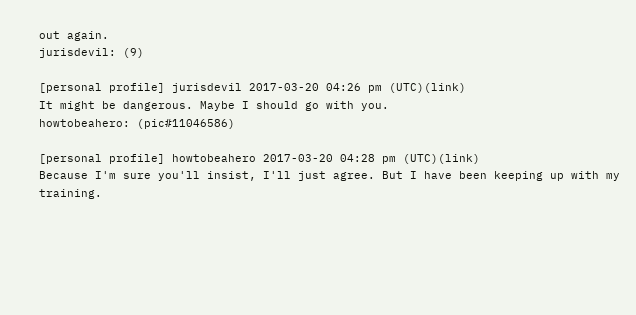out again.
jurisdevil: (9)

[personal profile] jurisdevil 2017-03-20 04:26 pm (UTC)(link)
It might be dangerous. Maybe I should go with you.
howtobeahero: (pic#11046586)

[personal profile] howtobeahero 2017-03-20 04:28 pm (UTC)(link)
Because I'm sure you'll insist, I'll just agree. But I have been keeping up with my training.